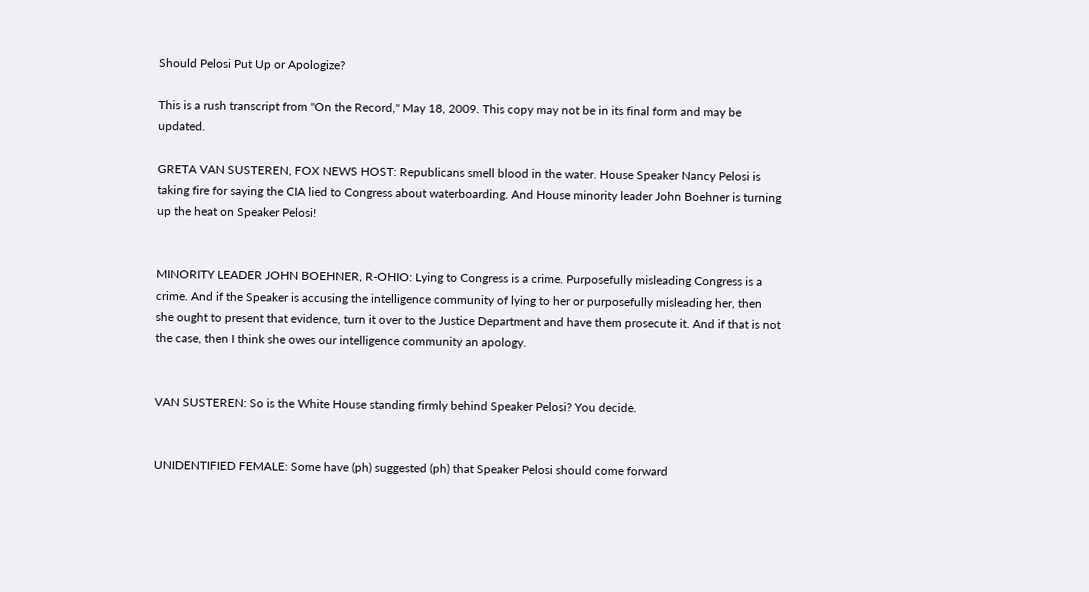Should Pelosi Put Up or Apologize?

This is a rush transcript from "On the Record," May 18, 2009. This copy may not be in its final form and may be updated.

GRETA VAN SUSTEREN, FOX NEWS HOST: Republicans smell blood in the water. House Speaker Nancy Pelosi is taking fire for saying the CIA lied to Congress about waterboarding. And House minority leader John Boehner is turning up the heat on Speaker Pelosi!


MINORITY LEADER JOHN BOEHNER, R-OHIO: Lying to Congress is a crime. Purposefully misleading Congress is a crime. And if the Speaker is accusing the intelligence community of lying to her or purposefully misleading her, then she ought to present that evidence, turn it over to the Justice Department and have them prosecute it. And if that is not the case, then I think she owes our intelligence community an apology.


VAN SUSTEREN: So is the White House standing firmly behind Speaker Pelosi? You decide.


UNIDENTIFIED FEMALE: Some have (ph) suggested (ph) that Speaker Pelosi should come forward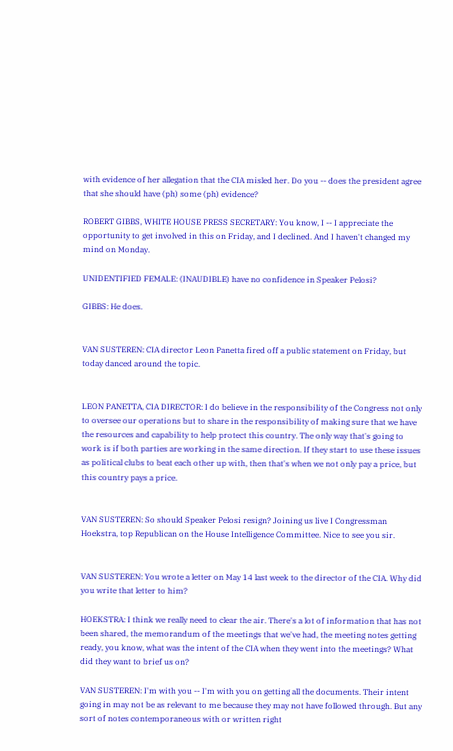with evidence of her allegation that the CIA misled her. Do you -- does the president agree that she should have (ph) some (ph) evidence?

ROBERT GIBBS, WHITE HOUSE PRESS SECRETARY: You know, I -- I appreciate the opportunity to get involved in this on Friday, and I declined. And I haven't changed my mind on Monday.

UNIDENTIFIED FEMALE: (INAUDIBLE) have no confidence in Speaker Pelosi?

GIBBS: He does.


VAN SUSTEREN: CIA director Leon Panetta fired off a public statement on Friday, but today danced around the topic.


LEON PANETTA, CIA DIRECTOR: I do believe in the responsibility of the Congress not only to oversee our operations but to share in the responsibility of making sure that we have the resources and capability to help protect this country. The only way that's going to work is if both parties are working in the same direction. If they start to use these issues as political clubs to beat each other up with, then that's when we not only pay a price, but this country pays a price.


VAN SUSTEREN: So should Speaker Pelosi resign? Joining us live I Congressman Hoekstra, top Republican on the House Intelligence Committee. Nice to see you sir.


VAN SUSTEREN: You wrote a letter on May 14 last week to the director of the CIA. Why did you write that letter to him?

HOEKSTRA: I think we really need to clear the air. There's a lot of information that has not been shared, the memorandum of the meetings that we've had, the meeting notes getting ready, you know, what was the intent of the CIA when they went into the meetings? What did they want to brief us on?

VAN SUSTEREN: I'm with you -- I'm with you on getting all the documents. Their intent going in may not be as relevant to me because they may not have followed through. But any sort of notes contemporaneous with or written right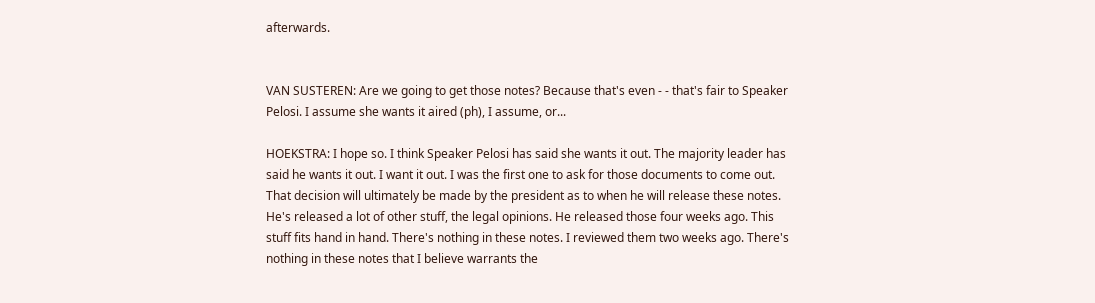afterwards.


VAN SUSTEREN: Are we going to get those notes? Because that's even - - that's fair to Speaker Pelosi. I assume she wants it aired (ph), I assume, or...

HOEKSTRA: I hope so. I think Speaker Pelosi has said she wants it out. The majority leader has said he wants it out. I want it out. I was the first one to ask for those documents to come out. That decision will ultimately be made by the president as to when he will release these notes. He's released a lot of other stuff, the legal opinions. He released those four weeks ago. This stuff fits hand in hand. There's nothing in these notes. I reviewed them two weeks ago. There's nothing in these notes that I believe warrants the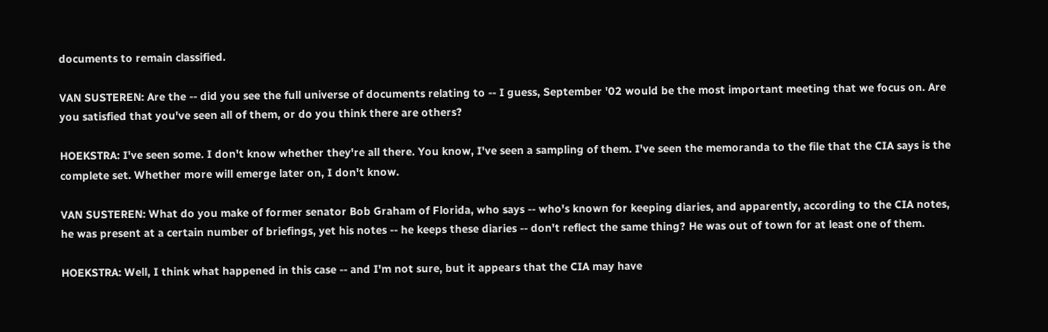documents to remain classified.

VAN SUSTEREN: Are the -- did you see the full universe of documents relating to -- I guess, September '02 would be the most important meeting that we focus on. Are you satisfied that you've seen all of them, or do you think there are others?

HOEKSTRA: I've seen some. I don't know whether they're all there. You know, I've seen a sampling of them. I've seen the memoranda to the file that the CIA says is the complete set. Whether more will emerge later on, I don't know.

VAN SUSTEREN: What do you make of former senator Bob Graham of Florida, who says -- who's known for keeping diaries, and apparently, according to the CIA notes, he was present at a certain number of briefings, yet his notes -- he keeps these diaries -- don't reflect the same thing? He was out of town for at least one of them.

HOEKSTRA: Well, I think what happened in this case -- and I'm not sure, but it appears that the CIA may have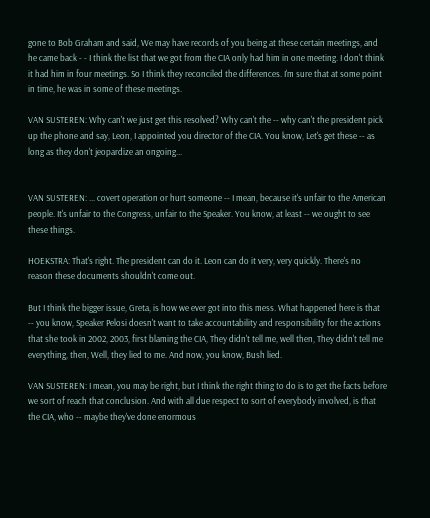gone to Bob Graham and said, We may have records of you being at these certain meetings, and he came back - - I think the list that we got from the CIA only had him in one meeting. I don't think it had him in four meetings. So I think they reconciled the differences. I'm sure that at some point in time, he was in some of these meetings.

VAN SUSTEREN: Why can't we just get this resolved? Why can't the -- why can't the president pick up the phone and say, Leon, I appointed you director of the CIA. You know, Let's get these -- as long as they don't jeopardize an ongoing...


VAN SUSTEREN: ... covert operation or hurt someone -- I mean, because it's unfair to the American people. It's unfair to the Congress, unfair to the Speaker. You know, at least -- we ought to see these things.

HOEKSTRA: That's right. The president can do it. Leon can do it very, very quickly. There's no reason these documents shouldn't come out.

But I think the bigger issue, Greta, is how we ever got into this mess. What happened here is that -- you know, Speaker Pelosi doesn't want to take accountability and responsibility for the actions that she took in 2002, 2003, first blaming the CIA, They didn't tell me, well then, They didn't tell me everything, then, Well, they lied to me. And now, you know, Bush lied.

VAN SUSTEREN: I mean, you may be right, but I think the right thing to do is to get the facts before we sort of reach that conclusion. And with all due respect to sort of everybody involved, is that the CIA, who -- maybe they've done enormous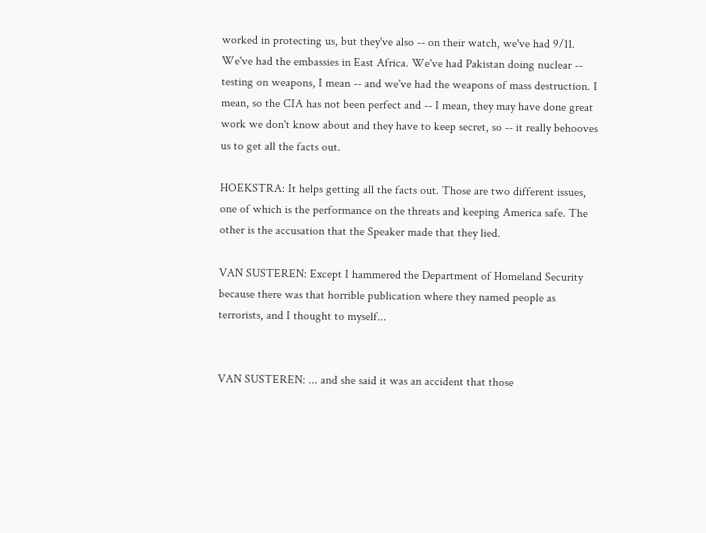worked in protecting us, but they've also -- on their watch, we've had 9/11. We've had the embassies in East Africa. We've had Pakistan doing nuclear -- testing on weapons, I mean -- and we've had the weapons of mass destruction. I mean, so the CIA has not been perfect and -- I mean, they may have done great work we don't know about and they have to keep secret, so -- it really behooves us to get all the facts out.

HOEKSTRA: It helps getting all the facts out. Those are two different issues, one of which is the performance on the threats and keeping America safe. The other is the accusation that the Speaker made that they lied.

VAN SUSTEREN: Except I hammered the Department of Homeland Security because there was that horrible publication where they named people as terrorists, and I thought to myself...


VAN SUSTEREN: ... and she said it was an accident that those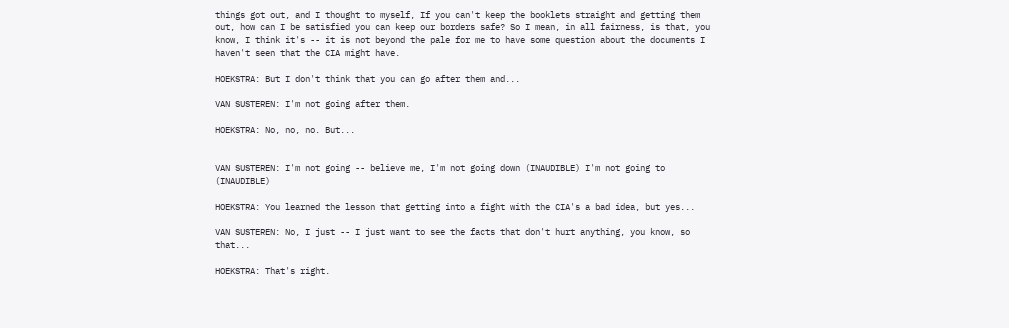things got out, and I thought to myself, If you can't keep the booklets straight and getting them out, how can I be satisfied you can keep our borders safe? So I mean, in all fairness, is that, you know, I think it's -- it is not beyond the pale for me to have some question about the documents I haven't seen that the CIA might have.

HOEKSTRA: But I don't think that you can go after them and...

VAN SUSTEREN: I'm not going after them.

HOEKSTRA: No, no, no. But...


VAN SUSTEREN: I'm not going -- believe me, I'm not going down (INAUDIBLE) I'm not going to (INAUDIBLE)

HOEKSTRA: You learned the lesson that getting into a fight with the CIA's a bad idea, but yes...

VAN SUSTEREN: No, I just -- I just want to see the facts that don't hurt anything, you know, so that...

HOEKSTRA: That's right.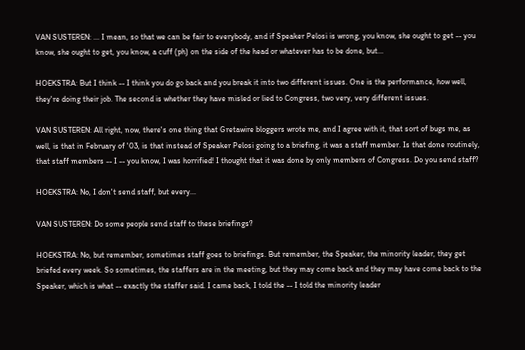VAN SUSTEREN: ... I mean, so that we can be fair to everybody, and if Speaker Pelosi is wrong, you know, she ought to get -- you know, she ought to get, you know, a cuff (ph) on the side of the head or whatever has to be done, but...

HOEKSTRA: But I think -- I think you do go back and you break it into two different issues. One is the performance, how well, they're doing their job. The second is whether they have misled or lied to Congress, two very, very different issues.

VAN SUSTEREN: All right, now, there's one thing that Gretawire bloggers wrote me, and I agree with it, that sort of bugs me, as well, is that in February of '03, is that instead of Speaker Pelosi going to a briefing, it was a staff member. Is that done routinely, that staff members -- I -- you know, I was horrified! I thought that it was done by only members of Congress. Do you send staff?

HOEKSTRA: No, I don't send staff, but every...

VAN SUSTEREN: Do some people send staff to these briefings?

HOEKSTRA: No, but remember, sometimes staff goes to briefings. But remember, the Speaker, the minority leader, they get briefed every week. So sometimes, the staffers are in the meeting, but they may come back and they may have come back to the Speaker, which is what -- exactly the staffer said. I came back, I told the -- I told the minority leader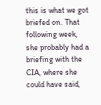this is what we got briefed on. That following week, she probably had a briefing with the CIA, where she could have said,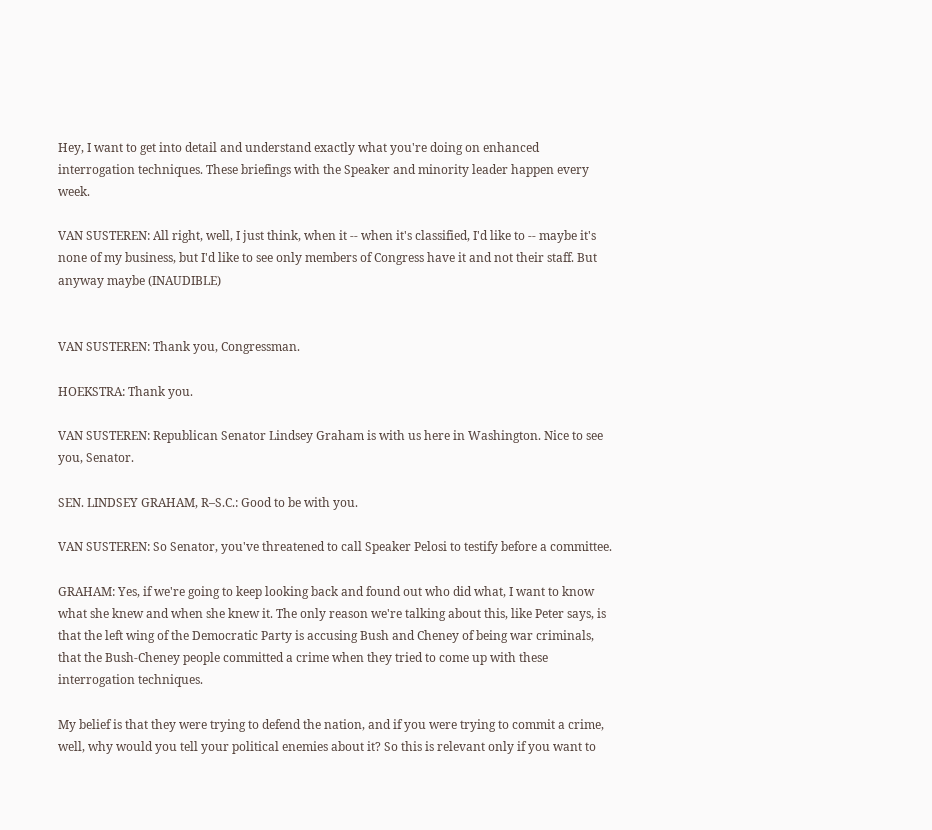Hey, I want to get into detail and understand exactly what you're doing on enhanced interrogation techniques. These briefings with the Speaker and minority leader happen every week.

VAN SUSTEREN: All right, well, I just think, when it -- when it's classified, I'd like to -- maybe it's none of my business, but I'd like to see only members of Congress have it and not their staff. But anyway maybe (INAUDIBLE)


VAN SUSTEREN: Thank you, Congressman.

HOEKSTRA: Thank you.

VAN SUSTEREN: Republican Senator Lindsey Graham is with us here in Washington. Nice to see you, Senator.

SEN. LINDSEY GRAHAM, R–S.C.: Good to be with you.

VAN SUSTEREN: So Senator, you've threatened to call Speaker Pelosi to testify before a committee.

GRAHAM: Yes, if we're going to keep looking back and found out who did what, I want to know what she knew and when she knew it. The only reason we're talking about this, like Peter says, is that the left wing of the Democratic Party is accusing Bush and Cheney of being war criminals, that the Bush-Cheney people committed a crime when they tried to come up with these interrogation techniques.

My belief is that they were trying to defend the nation, and if you were trying to commit a crime, well, why would you tell your political enemies about it? So this is relevant only if you want to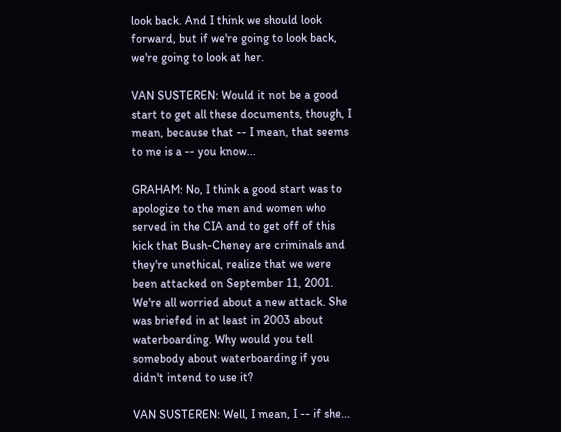look back. And I think we should look forward, but if we're going to look back, we're going to look at her.

VAN SUSTEREN: Would it not be a good start to get all these documents, though, I mean, because that -- I mean, that seems to me is a -- you know...

GRAHAM: No, I think a good start was to apologize to the men and women who served in the CIA and to get off of this kick that Bush-Cheney are criminals and they're unethical, realize that we were been attacked on September 11, 2001. We're all worried about a new attack. She was briefed in at least in 2003 about waterboarding. Why would you tell somebody about waterboarding if you didn't intend to use it?

VAN SUSTEREN: Well, I mean, I -- if she...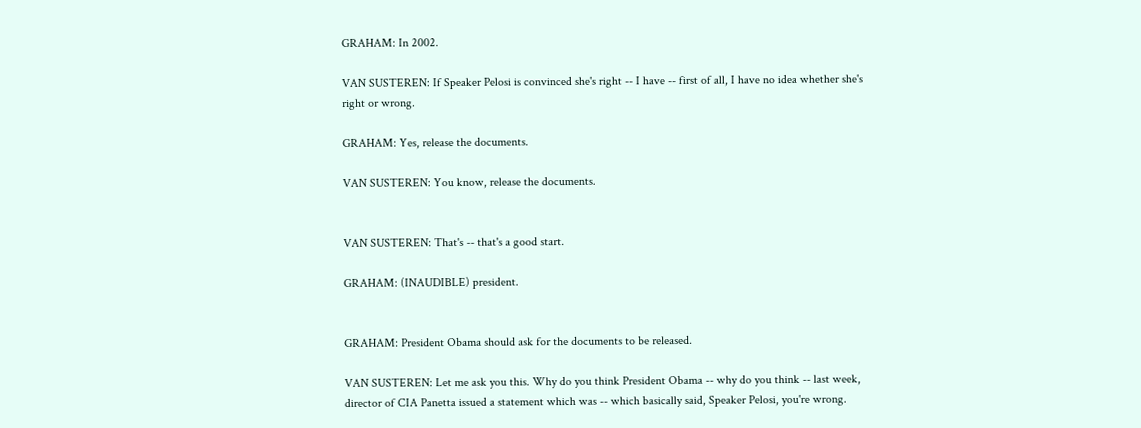GRAHAM: In 2002.

VAN SUSTEREN: If Speaker Pelosi is convinced she's right -- I have -- first of all, I have no idea whether she's right or wrong.

GRAHAM: Yes, release the documents.

VAN SUSTEREN: You know, release the documents.


VAN SUSTEREN: That's -- that's a good start.

GRAHAM: (INAUDIBLE) president.


GRAHAM: President Obama should ask for the documents to be released.

VAN SUSTEREN: Let me ask you this. Why do you think President Obama -- why do you think -- last week, director of CIA Panetta issued a statement which was -- which basically said, Speaker Pelosi, you're wrong.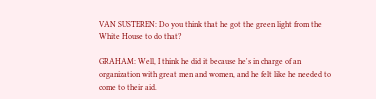VAN SUSTEREN: Do you think that he got the green light from the White House to do that?

GRAHAM: Well, I think he did it because he's in charge of an organization with great men and women, and he felt like he needed to come to their aid.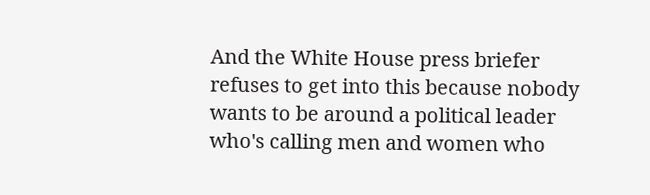And the White House press briefer refuses to get into this because nobody wants to be around a political leader who's calling men and women who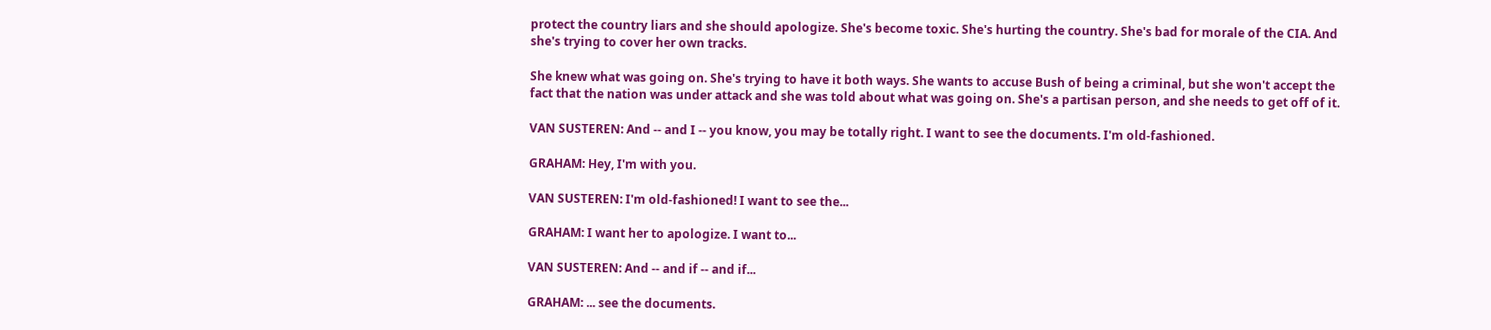protect the country liars and she should apologize. She's become toxic. She's hurting the country. She's bad for morale of the CIA. And she's trying to cover her own tracks.

She knew what was going on. She's trying to have it both ways. She wants to accuse Bush of being a criminal, but she won't accept the fact that the nation was under attack and she was told about what was going on. She's a partisan person, and she needs to get off of it.

VAN SUSTEREN: And -- and I -- you know, you may be totally right. I want to see the documents. I'm old-fashioned.

GRAHAM: Hey, I'm with you.

VAN SUSTEREN: I'm old-fashioned! I want to see the...

GRAHAM: I want her to apologize. I want to...

VAN SUSTEREN: And -- and if -- and if...

GRAHAM: ... see the documents.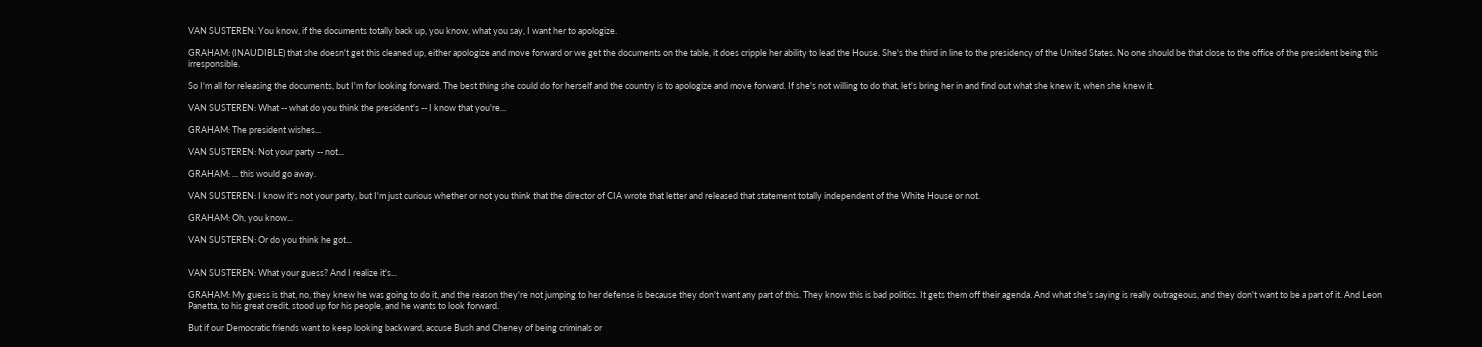VAN SUSTEREN: You know, if the documents totally back up, you know, what you say, I want her to apologize.

GRAHAM: (INAUDIBLE) that she doesn't get this cleaned up, either apologize and move forward or we get the documents on the table, it does cripple her ability to lead the House. She's the third in line to the presidency of the United States. No one should be that close to the office of the president being this irresponsible.

So I'm all for releasing the documents, but I'm for looking forward. The best thing she could do for herself and the country is to apologize and move forward. If she's not willing to do that, let's bring her in and find out what she knew it, when she knew it.

VAN SUSTEREN: What -- what do you think the president's -- I know that you're...

GRAHAM: The president wishes...

VAN SUSTEREN: Not your party -- not...

GRAHAM: ... this would go away.

VAN SUSTEREN: I know it's not your party, but I'm just curious whether or not you think that the director of CIA wrote that letter and released that statement totally independent of the White House or not.

GRAHAM: Oh, you know...

VAN SUSTEREN: Or do you think he got...


VAN SUSTEREN: What your guess? And I realize it's...

GRAHAM: My guess is that, no, they knew he was going to do it, and the reason they're not jumping to her defense is because they don't want any part of this. They know this is bad politics. It gets them off their agenda. And what she's saying is really outrageous, and they don't want to be a part of it. And Leon Panetta, to his great credit, stood up for his people, and he wants to look forward.

But if our Democratic friends want to keep looking backward, accuse Bush and Cheney of being criminals or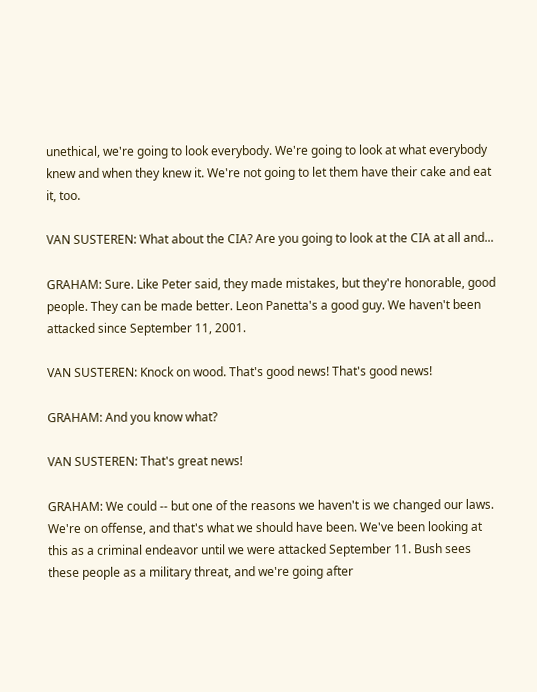unethical, we're going to look everybody. We're going to look at what everybody knew and when they knew it. We're not going to let them have their cake and eat it, too.

VAN SUSTEREN: What about the CIA? Are you going to look at the CIA at all and...

GRAHAM: Sure. Like Peter said, they made mistakes, but they're honorable, good people. They can be made better. Leon Panetta's a good guy. We haven't been attacked since September 11, 2001.

VAN SUSTEREN: Knock on wood. That's good news! That's good news!

GRAHAM: And you know what?

VAN SUSTEREN: That's great news!

GRAHAM: We could -- but one of the reasons we haven't is we changed our laws. We're on offense, and that's what we should have been. We've been looking at this as a criminal endeavor until we were attacked September 11. Bush sees these people as a military threat, and we're going after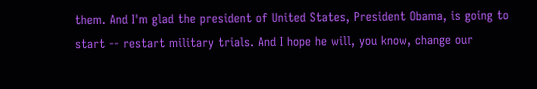them. And I'm glad the president of United States, President Obama, is going to start -- restart military trials. And I hope he will, you know, change our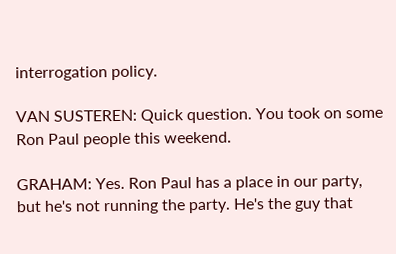interrogation policy.

VAN SUSTEREN: Quick question. You took on some Ron Paul people this weekend.

GRAHAM: Yes. Ron Paul has a place in our party, but he's not running the party. He's the guy that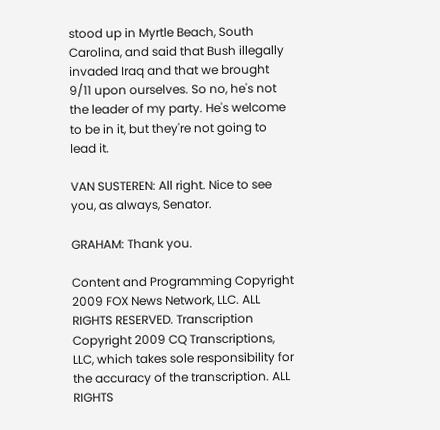stood up in Myrtle Beach, South Carolina, and said that Bush illegally invaded Iraq and that we brought 9/11 upon ourselves. So no, he's not the leader of my party. He's welcome to be in it, but they're not going to lead it.

VAN SUSTEREN: All right. Nice to see you, as always, Senator.

GRAHAM: Thank you.

Content and Programming Copyright 2009 FOX News Network, LLC. ALL RIGHTS RESERVED. Transcription Copyright 2009 CQ Transcriptions, LLC, which takes sole responsibility for the accuracy of the transcription. ALL RIGHTS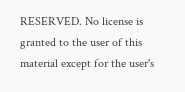RESERVED. No license is granted to the user of this material except for the user's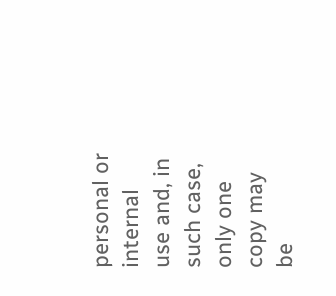personal or internal use and, in such case, only one copy may be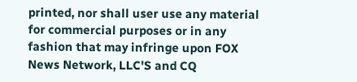printed, nor shall user use any material for commercial purposes or in any fashion that may infringe upon FOX News Network, LLC'S and CQ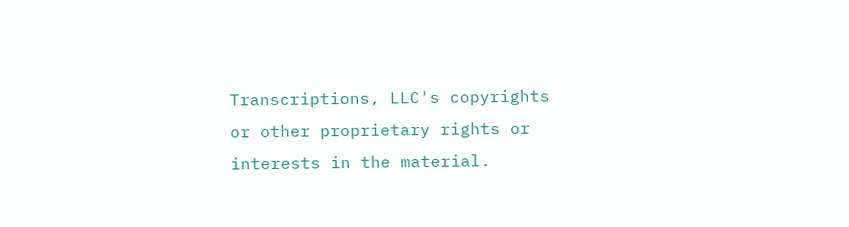Transcriptions, LLC's copyrights or other proprietary rights or interests in the material.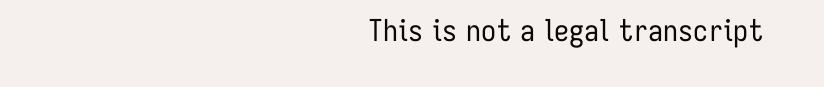This is not a legal transcript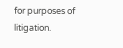for purposes of litigation.